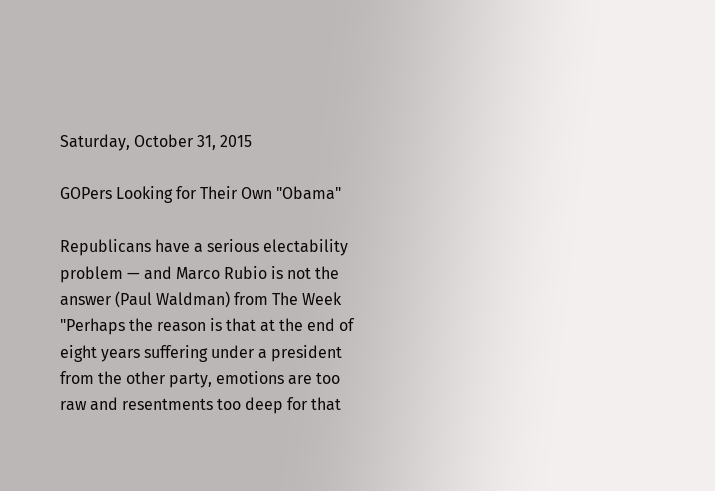Saturday, October 31, 2015

GOPers Looking for Their Own "Obama"

Republicans have a serious electability problem — and Marco Rubio is not the answer (Paul Waldman) from The Week
"Perhaps the reason is that at the end of eight years suffering under a president from the other party, emotions are too raw and resentments too deep for that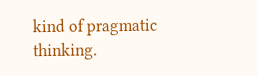kind of pragmatic thinking.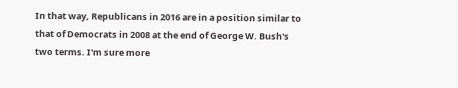In that way, Republicans in 2016 are in a position similar to that of Democrats in 2008 at the end of George W. Bush's two terms. I'm sure more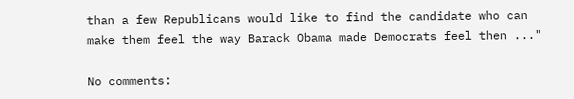than a few Republicans would like to find the candidate who can make them feel the way Barack Obama made Democrats feel then ..."

No comments: